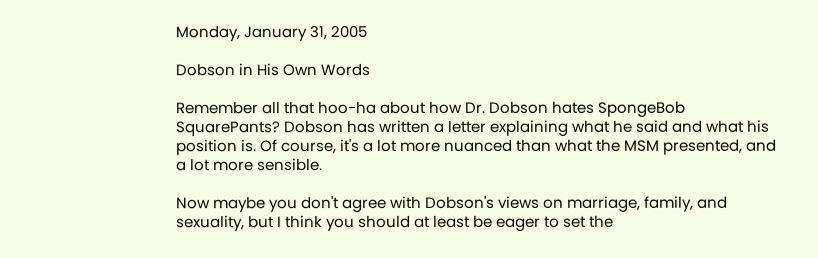Monday, January 31, 2005

Dobson in His Own Words

Remember all that hoo-ha about how Dr. Dobson hates SpongeBob SquarePants? Dobson has written a letter explaining what he said and what his position is. Of course, it's a lot more nuanced than what the MSM presented, and a lot more sensible.

Now maybe you don't agree with Dobson's views on marriage, family, and sexuality, but I think you should at least be eager to set the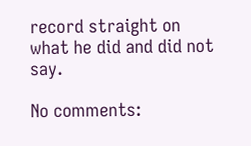record straight on what he did and did not say.

No comments: